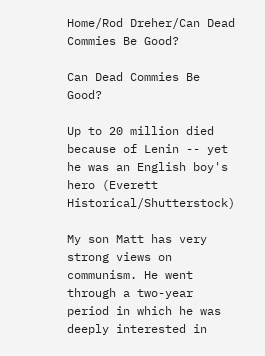Home/Rod Dreher/Can Dead Commies Be Good?

Can Dead Commies Be Good?

Up to 20 million died because of Lenin -- yet he was an English boy's hero (Everett Historical/Shutterstock)

My son Matt has very strong views on communism. He went through a two-year period in which he was deeply interested in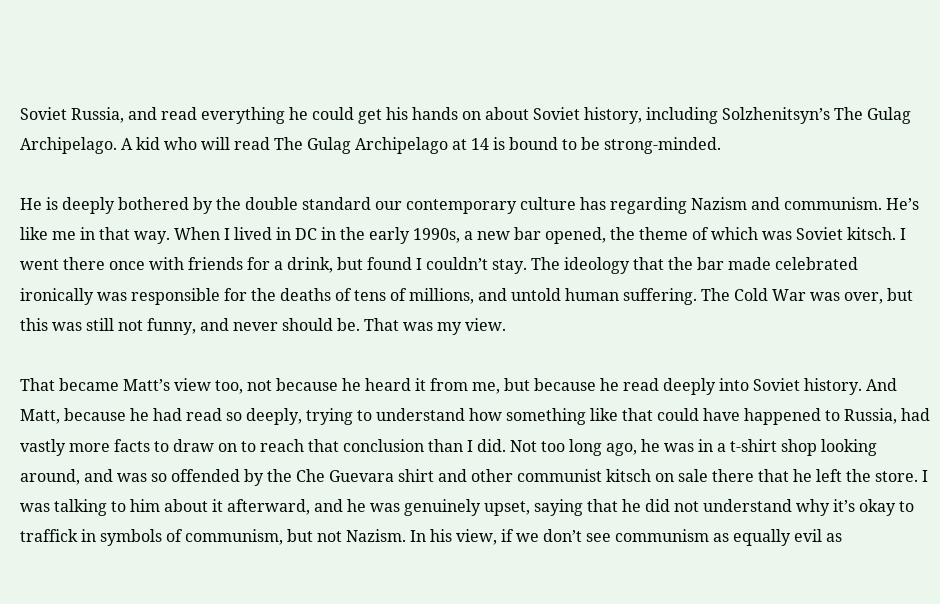Soviet Russia, and read everything he could get his hands on about Soviet history, including Solzhenitsyn’s The Gulag Archipelago. A kid who will read The Gulag Archipelago at 14 is bound to be strong-minded.

He is deeply bothered by the double standard our contemporary culture has regarding Nazism and communism. He’s like me in that way. When I lived in DC in the early 1990s, a new bar opened, the theme of which was Soviet kitsch. I went there once with friends for a drink, but found I couldn’t stay. The ideology that the bar made celebrated ironically was responsible for the deaths of tens of millions, and untold human suffering. The Cold War was over, but this was still not funny, and never should be. That was my view.

That became Matt’s view too, not because he heard it from me, but because he read deeply into Soviet history. And Matt, because he had read so deeply, trying to understand how something like that could have happened to Russia, had vastly more facts to draw on to reach that conclusion than I did. Not too long ago, he was in a t-shirt shop looking around, and was so offended by the Che Guevara shirt and other communist kitsch on sale there that he left the store. I was talking to him about it afterward, and he was genuinely upset, saying that he did not understand why it’s okay to traffick in symbols of communism, but not Nazism. In his view, if we don’t see communism as equally evil as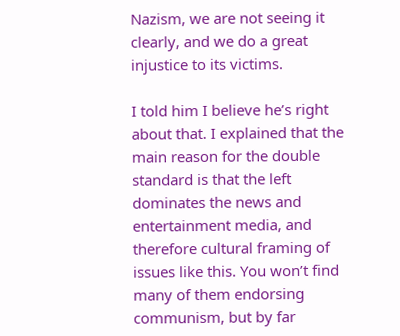Nazism, we are not seeing it clearly, and we do a great injustice to its victims.

I told him I believe he’s right about that. I explained that the main reason for the double standard is that the left dominates the news and entertainment media, and therefore cultural framing of issues like this. You won’t find many of them endorsing communism, but by far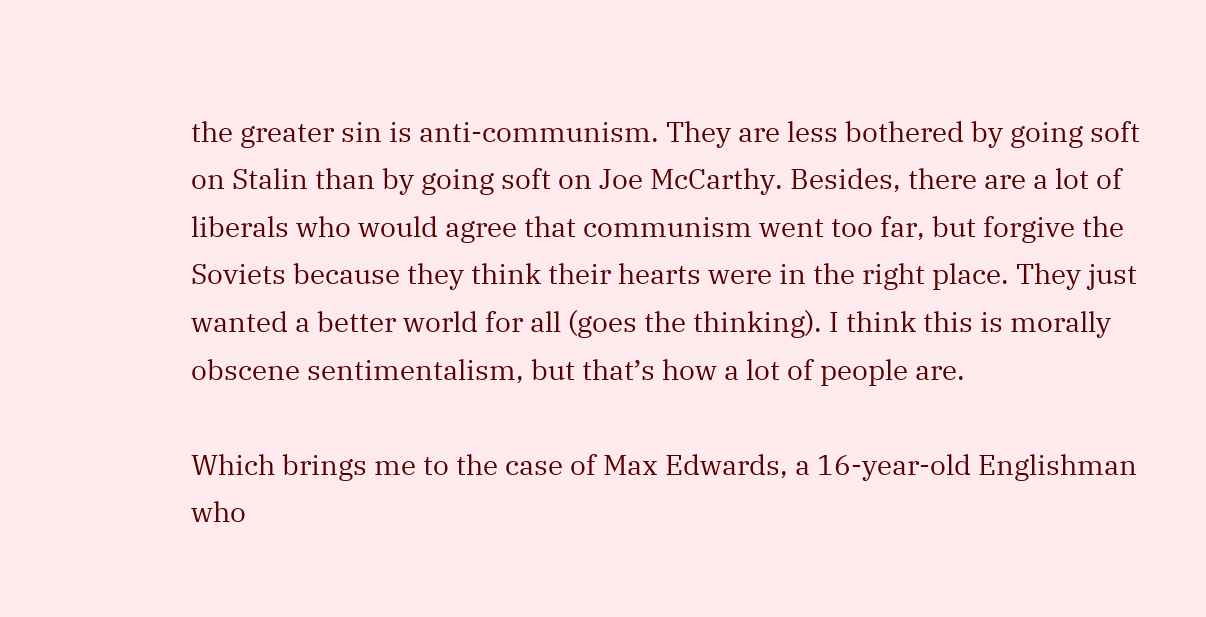the greater sin is anti-communism. They are less bothered by going soft on Stalin than by going soft on Joe McCarthy. Besides, there are a lot of liberals who would agree that communism went too far, but forgive the Soviets because they think their hearts were in the right place. They just wanted a better world for all (goes the thinking). I think this is morally obscene sentimentalism, but that’s how a lot of people are.

Which brings me to the case of Max Edwards, a 16-year-old Englishman who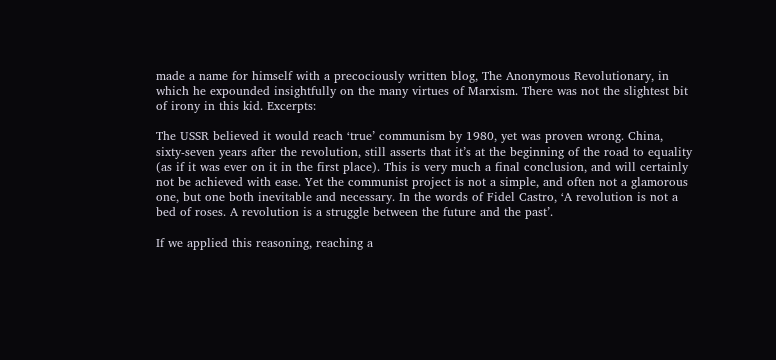made a name for himself with a precociously written blog, The Anonymous Revolutionary, in which he expounded insightfully on the many virtues of Marxism. There was not the slightest bit of irony in this kid. Excerpts:

The USSR believed it would reach ‘true’ communism by 1980, yet was proven wrong. China, sixty-seven years after the revolution, still asserts that it’s at the beginning of the road to equality (as if it was ever on it in the first place). This is very much a final conclusion, and will certainly not be achieved with ease. Yet the communist project is not a simple, and often not a glamorous one, but one both inevitable and necessary. In the words of Fidel Castro, ‘A revolution is not a bed of roses. A revolution is a struggle between the future and the past’.

If we applied this reasoning, reaching a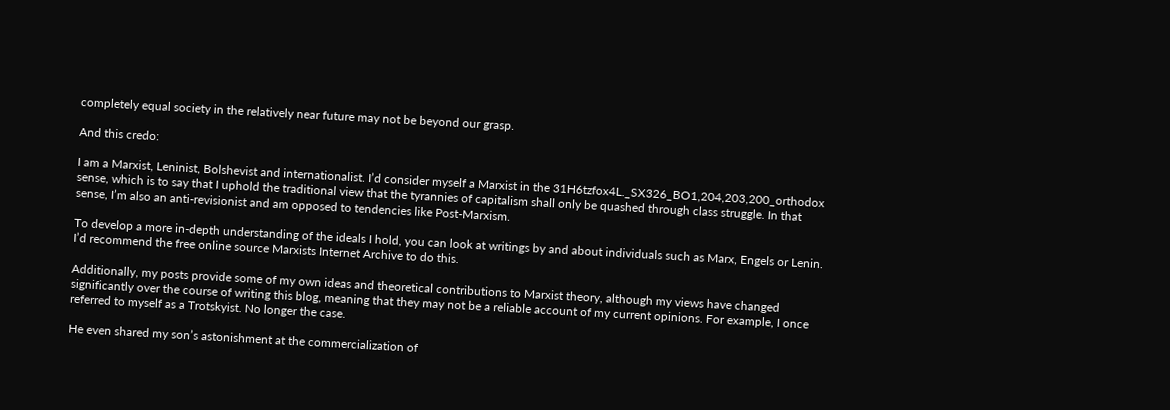completely equal society in the relatively near future may not be beyond our grasp.

And this credo:

I am a Marxist, Leninist, Bolshevist and internationalist. I’d consider myself a Marxist in the 31H6tzfox4L._SX326_BO1,204,203,200_orthodox sense, which is to say that I uphold the traditional view that the tyrannies of capitalism shall only be quashed through class struggle. In that sense, I’m also an anti-revisionist and am opposed to tendencies like Post-Marxism.

To develop a more in-depth understanding of the ideals I hold, you can look at writings by and about individuals such as Marx, Engels or Lenin. I’d recommend the free online source Marxists Internet Archive to do this.

Additionally, my posts provide some of my own ideas and theoretical contributions to Marxist theory, although my views have changed significantly over the course of writing this blog, meaning that they may not be a reliable account of my current opinions. For example, I once referred to myself as a Trotskyist. No longer the case.

He even shared my son’s astonishment at the commercialization of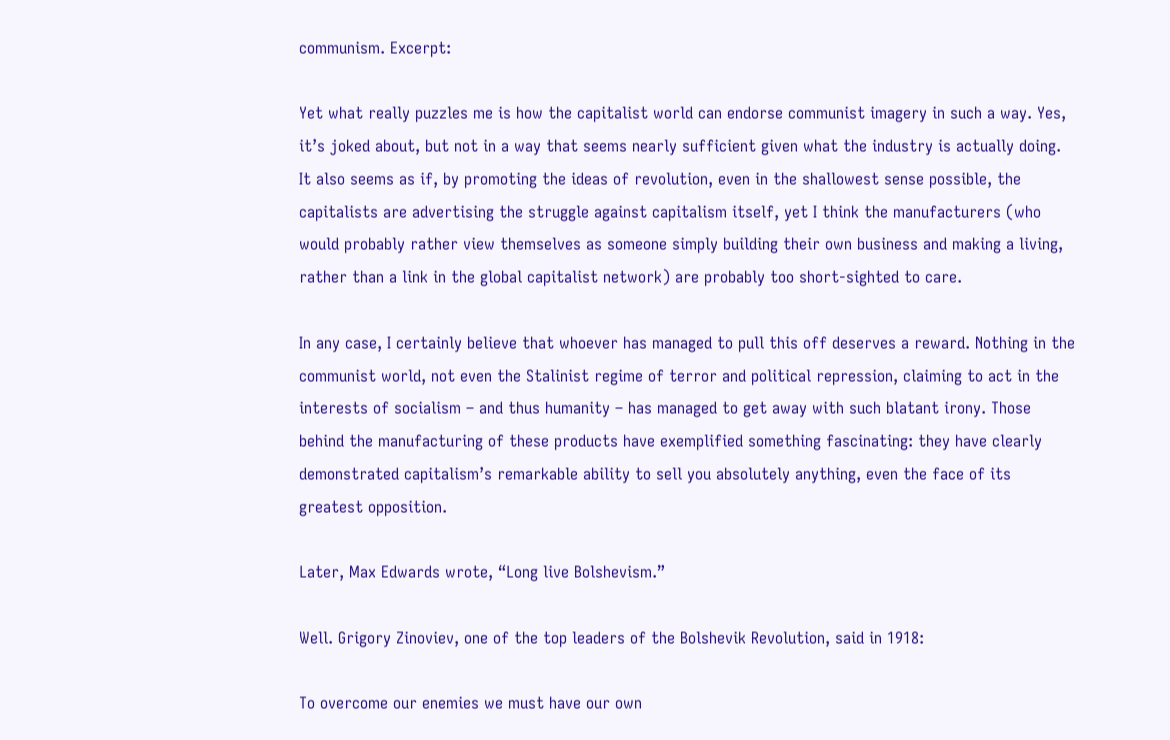communism. Excerpt:

Yet what really puzzles me is how the capitalist world can endorse communist imagery in such a way. Yes, it’s joked about, but not in a way that seems nearly sufficient given what the industry is actually doing. It also seems as if, by promoting the ideas of revolution, even in the shallowest sense possible, the capitalists are advertising the struggle against capitalism itself, yet I think the manufacturers (who would probably rather view themselves as someone simply building their own business and making a living, rather than a link in the global capitalist network) are probably too short-sighted to care.

In any case, I certainly believe that whoever has managed to pull this off deserves a reward. Nothing in the communist world, not even the Stalinist regime of terror and political repression, claiming to act in the interests of socialism – and thus humanity – has managed to get away with such blatant irony. Those behind the manufacturing of these products have exemplified something fascinating: they have clearly demonstrated capitalism’s remarkable ability to sell you absolutely anything, even the face of its greatest opposition.

Later, Max Edwards wrote, “Long live Bolshevism.”

Well. Grigory Zinoviev, one of the top leaders of the Bolshevik Revolution, said in 1918:

To overcome our enemies we must have our own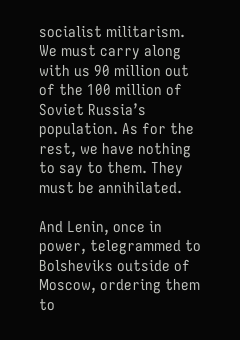socialist militarism. We must carry along with us 90 million out of the 100 million of Soviet Russia’s population. As for the rest, we have nothing to say to them. They must be annihilated.

And Lenin, once in power, telegrammed to Bolsheviks outside of Moscow, ordering them to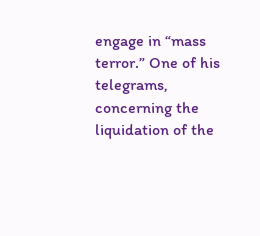engage in “mass terror.” One of his telegrams, concerning the liquidation of the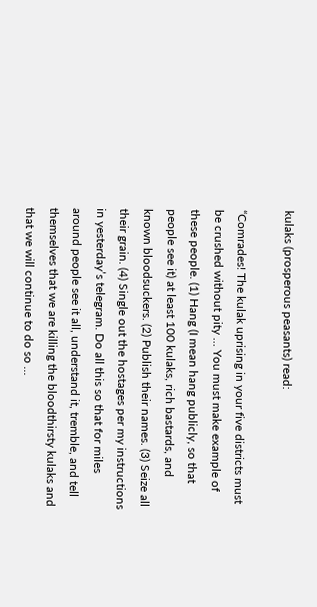kulaks (prosperous peasants) read:

“Comrades! The kulak uprising in your five districts must be crushed without pity … You must make example of these people. (1) Hang (I mean hang publicly, so that people see it) at least 100 kulaks, rich bastards, and known bloodsuckers. (2) Publish their names. (3) Seize all their grain. (4) Single out the hostages per my instructions in yesterday’s telegram. Do all this so that for miles around people see it all, understand it, tremble, and tell themselves that we are killing the bloodthirsty kulaks and that we will continue to do so …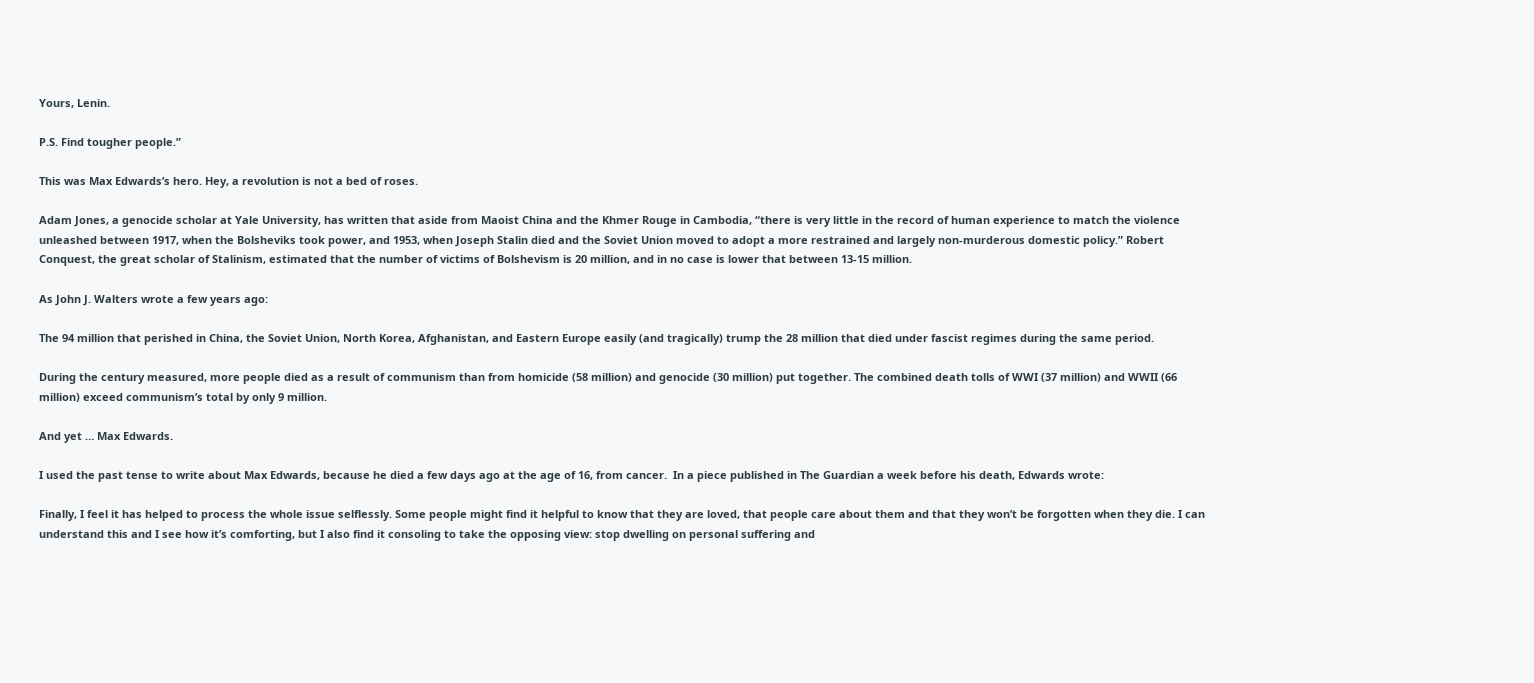Yours, Lenin.

P.S. Find tougher people.”

This was Max Edwards’s hero. Hey, a revolution is not a bed of roses.

Adam Jones, a genocide scholar at Yale University, has written that aside from Maoist China and the Khmer Rouge in Cambodia, “there is very little in the record of human experience to match the violence unleashed between 1917, when the Bolsheviks took power, and 1953, when Joseph Stalin died and the Soviet Union moved to adopt a more restrained and largely non-murderous domestic policy.” Robert Conquest, the great scholar of Stalinism, estimated that the number of victims of Bolshevism is 20 million, and in no case is lower that between 13-15 million.

As John J. Walters wrote a few years ago:

The 94 million that perished in China, the Soviet Union, North Korea, Afghanistan, and Eastern Europe easily (and tragically) trump the 28 million that died under fascist regimes during the same period.

During the century measured, more people died as a result of communism than from homicide (58 million) and genocide (30 million) put together. The combined death tolls of WWI (37 million) and WWII (66 million) exceed communism’s total by only 9 million.

And yet … Max Edwards.

I used the past tense to write about Max Edwards, because he died a few days ago at the age of 16, from cancer.  In a piece published in The Guardian a week before his death, Edwards wrote:

Finally, I feel it has helped to process the whole issue selflessly. Some people might find it helpful to know that they are loved, that people care about them and that they won’t be forgotten when they die. I can understand this and I see how it’s comforting, but I also find it consoling to take the opposing view: stop dwelling on personal suffering and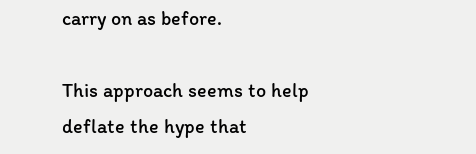carry on as before.

This approach seems to help deflate the hype that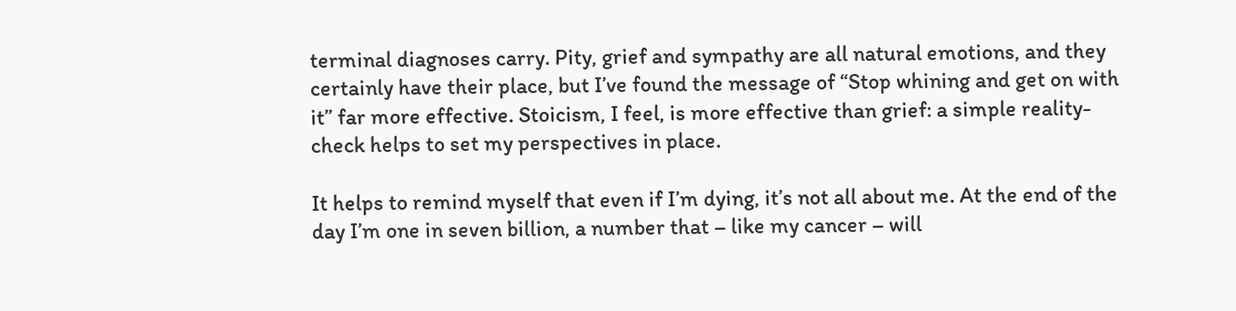terminal diagnoses carry. Pity, grief and sympathy are all natural emotions, and they certainly have their place, but I’ve found the message of “Stop whining and get on with it” far more effective. Stoicism, I feel, is more effective than grief: a simple reality-check helps to set my perspectives in place.

It helps to remind myself that even if I’m dying, it’s not all about me. At the end of the day I’m one in seven billion, a number that – like my cancer – will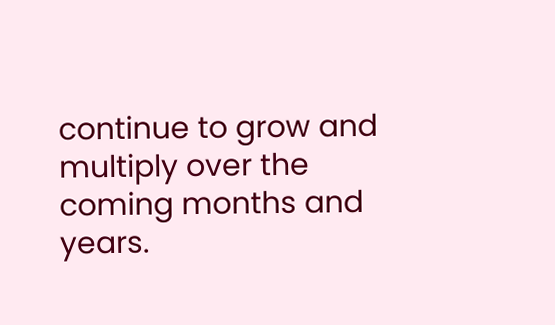continue to grow and multiply over the coming months and years.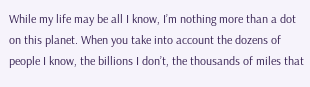While my life may be all I know, I’m nothing more than a dot on this planet. When you take into account the dozens of people I know, the billions I don’t, the thousands of miles that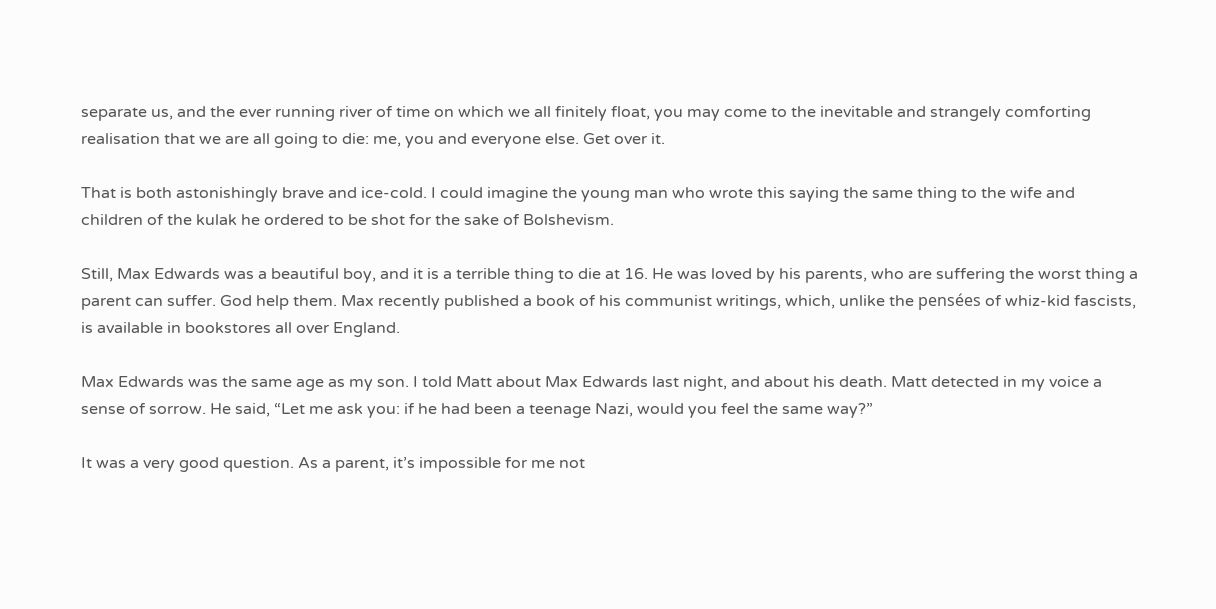separate us, and the ever running river of time on which we all finitely float, you may come to the inevitable and strangely comforting realisation that we are all going to die: me, you and everyone else. Get over it.

That is both astonishingly brave and ice-cold. I could imagine the young man who wrote this saying the same thing to the wife and children of the kulak he ordered to be shot for the sake of Bolshevism.

Still, Max Edwards was a beautiful boy, and it is a terrible thing to die at 16. He was loved by his parents, who are suffering the worst thing a parent can suffer. God help them. Max recently published a book of his communist writings, which, unlike the pensées of whiz-kid fascists, is available in bookstores all over England.

Max Edwards was the same age as my son. I told Matt about Max Edwards last night, and about his death. Matt detected in my voice a sense of sorrow. He said, “Let me ask you: if he had been a teenage Nazi, would you feel the same way?”

It was a very good question. As a parent, it’s impossible for me not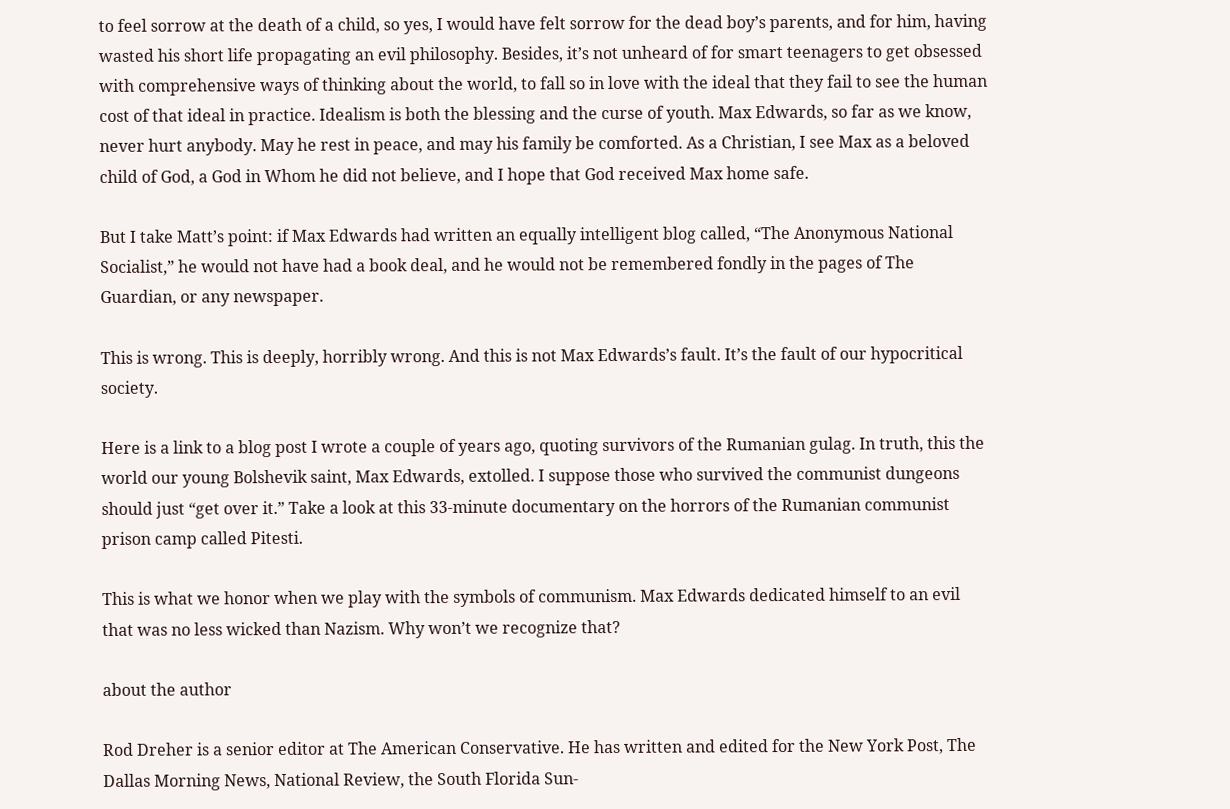to feel sorrow at the death of a child, so yes, I would have felt sorrow for the dead boy’s parents, and for him, having wasted his short life propagating an evil philosophy. Besides, it’s not unheard of for smart teenagers to get obsessed with comprehensive ways of thinking about the world, to fall so in love with the ideal that they fail to see the human cost of that ideal in practice. Idealism is both the blessing and the curse of youth. Max Edwards, so far as we know, never hurt anybody. May he rest in peace, and may his family be comforted. As a Christian, I see Max as a beloved child of God, a God in Whom he did not believe, and I hope that God received Max home safe.

But I take Matt’s point: if Max Edwards had written an equally intelligent blog called, “The Anonymous National Socialist,” he would not have had a book deal, and he would not be remembered fondly in the pages of The Guardian, or any newspaper.

This is wrong. This is deeply, horribly wrong. And this is not Max Edwards’s fault. It’s the fault of our hypocritical society.

Here is a link to a blog post I wrote a couple of years ago, quoting survivors of the Rumanian gulag. In truth, this the world our young Bolshevik saint, Max Edwards, extolled. I suppose those who survived the communist dungeons should just “get over it.” Take a look at this 33-minute documentary on the horrors of the Rumanian communist prison camp called Pitesti.

This is what we honor when we play with the symbols of communism. Max Edwards dedicated himself to an evil that was no less wicked than Nazism. Why won’t we recognize that?

about the author

Rod Dreher is a senior editor at The American Conservative. He has written and edited for the New York Post, The Dallas Morning News, National Review, the South Florida Sun-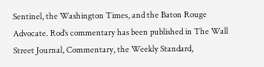Sentinel, the Washington Times, and the Baton Rouge Advocate. Rod’s commentary has been published in The Wall Street Journal, Commentary, the Weekly Standard,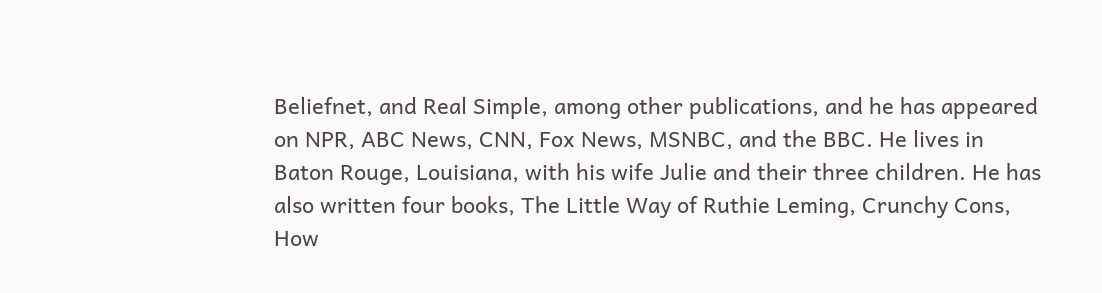Beliefnet, and Real Simple, among other publications, and he has appeared on NPR, ABC News, CNN, Fox News, MSNBC, and the BBC. He lives in Baton Rouge, Louisiana, with his wife Julie and their three children. He has also written four books, The Little Way of Ruthie Leming, Crunchy Cons, How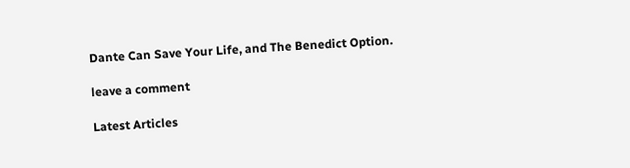Dante Can Save Your Life, and The Benedict Option.

leave a comment

Latest Articles